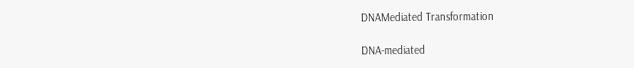DNAMediated Transformation

DNA-mediated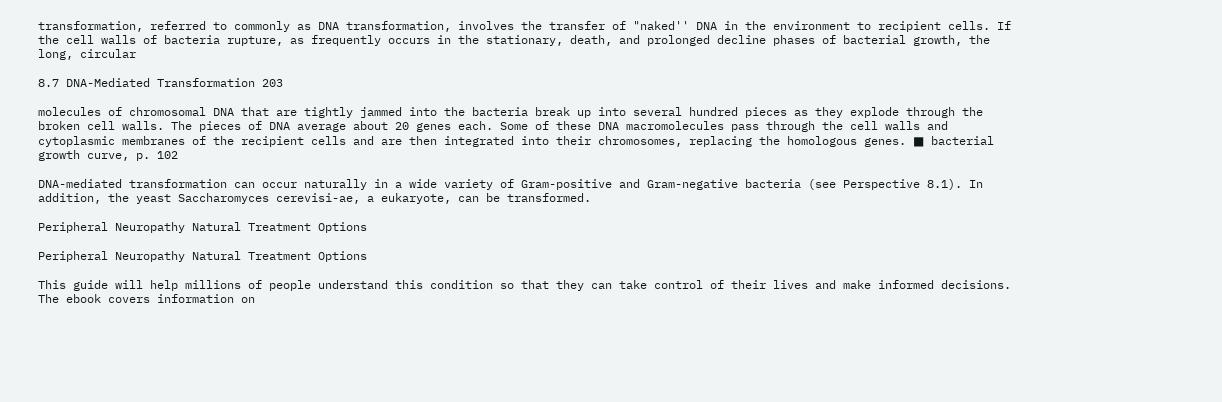transformation, referred to commonly as DNA transformation, involves the transfer of "naked'' DNA in the environment to recipient cells. If the cell walls of bacteria rupture, as frequently occurs in the stationary, death, and prolonged decline phases of bacterial growth, the long, circular

8.7 DNA-Mediated Transformation 203

molecules of chromosomal DNA that are tightly jammed into the bacteria break up into several hundred pieces as they explode through the broken cell walls. The pieces of DNA average about 20 genes each. Some of these DNA macromolecules pass through the cell walls and cytoplasmic membranes of the recipient cells and are then integrated into their chromosomes, replacing the homologous genes. ■ bacterial growth curve, p. 102

DNA-mediated transformation can occur naturally in a wide variety of Gram-positive and Gram-negative bacteria (see Perspective 8.1). In addition, the yeast Saccharomyces cerevisi-ae, a eukaryote, can be transformed.

Peripheral Neuropathy Natural Treatment Options

Peripheral Neuropathy Natural Treatment Options

This guide will help millions of people understand this condition so that they can take control of their lives and make informed decisions. The ebook covers information on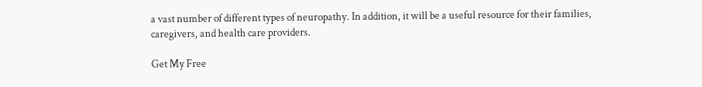a vast number of different types of neuropathy. In addition, it will be a useful resource for their families, caregivers, and health care providers.

Get My Free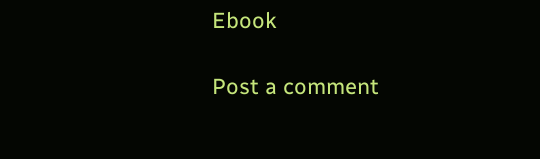Ebook

Post a comment